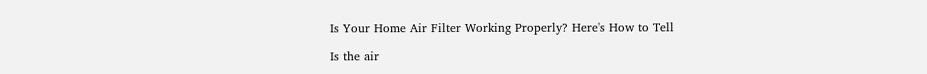Is Your Home Air Filter Working Properly? Here's How to Tell

Is the air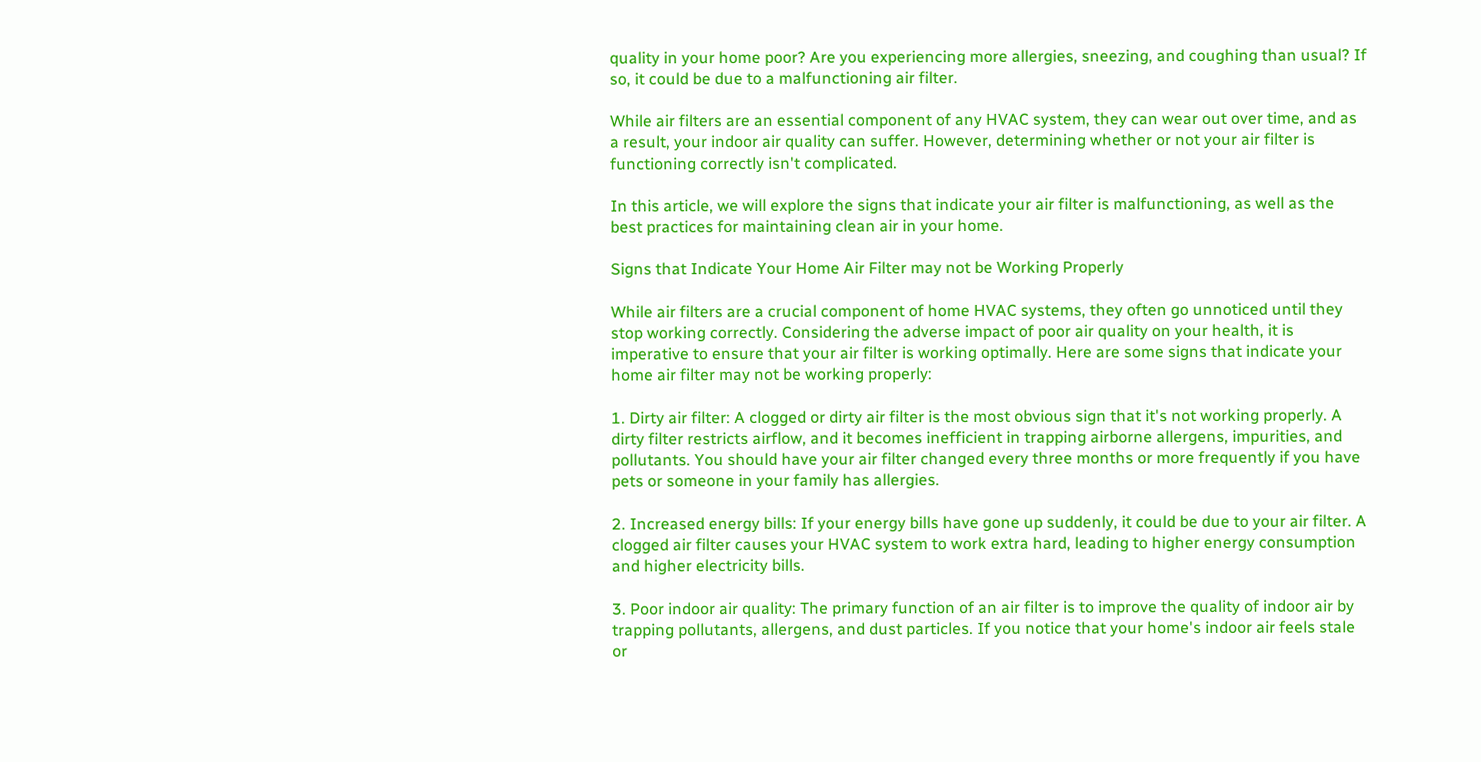quality in your home poor? Are you experiencing more allergies, sneezing, and coughing than usual? If so, it could be due to a malfunctioning air filter.

While air filters are an essential component of any HVAC system, they can wear out over time, and as a result, your indoor air quality can suffer. However, determining whether or not your air filter is functioning correctly isn't complicated.

In this article, we will explore the signs that indicate your air filter is malfunctioning, as well as the best practices for maintaining clean air in your home.

Signs that Indicate Your Home Air Filter may not be Working Properly

While air filters are a crucial component of home HVAC systems, they often go unnoticed until they stop working correctly. Considering the adverse impact of poor air quality on your health, it is imperative to ensure that your air filter is working optimally. Here are some signs that indicate your home air filter may not be working properly:

1. Dirty air filter: A clogged or dirty air filter is the most obvious sign that it's not working properly. A dirty filter restricts airflow, and it becomes inefficient in trapping airborne allergens, impurities, and pollutants. You should have your air filter changed every three months or more frequently if you have pets or someone in your family has allergies.

2. Increased energy bills: If your energy bills have gone up suddenly, it could be due to your air filter. A clogged air filter causes your HVAC system to work extra hard, leading to higher energy consumption and higher electricity bills.

3. Poor indoor air quality: The primary function of an air filter is to improve the quality of indoor air by trapping pollutants, allergens, and dust particles. If you notice that your home's indoor air feels stale or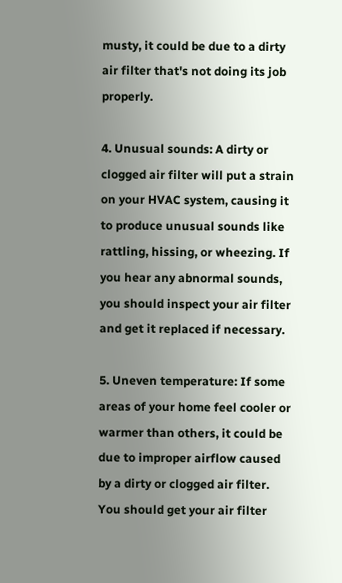musty, it could be due to a dirty air filter that's not doing its job properly.

4. Unusual sounds: A dirty or clogged air filter will put a strain on your HVAC system, causing it to produce unusual sounds like rattling, hissing, or wheezing. If you hear any abnormal sounds, you should inspect your air filter and get it replaced if necessary.

5. Uneven temperature: If some areas of your home feel cooler or warmer than others, it could be due to improper airflow caused by a dirty or clogged air filter. You should get your air filter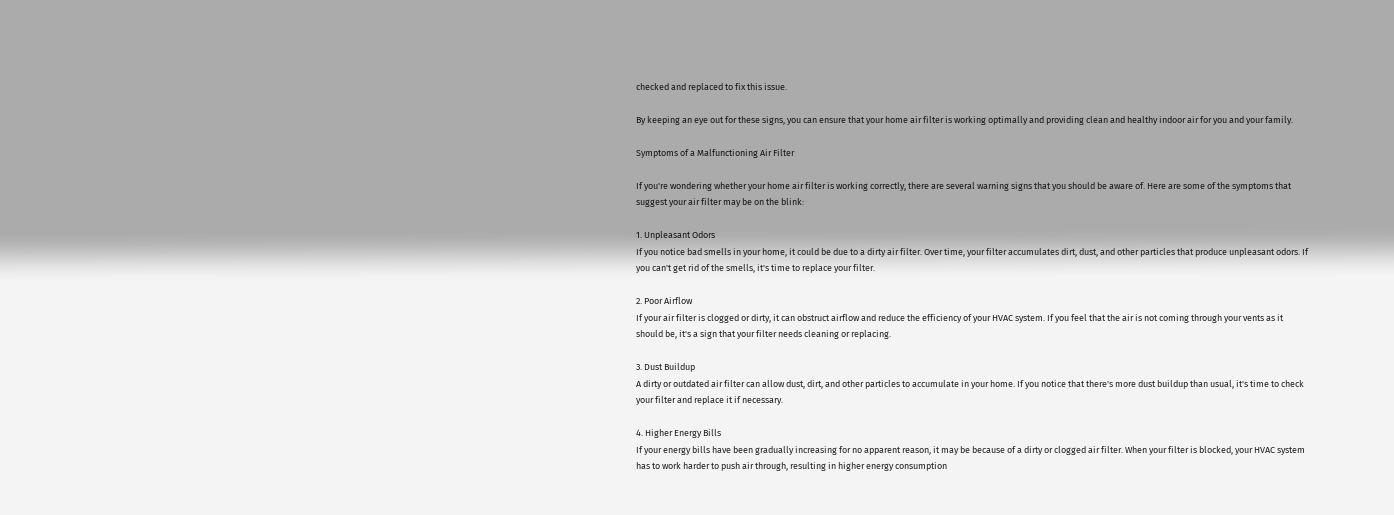checked and replaced to fix this issue.

By keeping an eye out for these signs, you can ensure that your home air filter is working optimally and providing clean and healthy indoor air for you and your family.

Symptoms of a Malfunctioning Air Filter

If you're wondering whether your home air filter is working correctly, there are several warning signs that you should be aware of. Here are some of the symptoms that suggest your air filter may be on the blink:

1. Unpleasant Odors
If you notice bad smells in your home, it could be due to a dirty air filter. Over time, your filter accumulates dirt, dust, and other particles that produce unpleasant odors. If you can't get rid of the smells, it's time to replace your filter.

2. Poor Airflow
If your air filter is clogged or dirty, it can obstruct airflow and reduce the efficiency of your HVAC system. If you feel that the air is not coming through your vents as it should be, it's a sign that your filter needs cleaning or replacing.

3. Dust Buildup
A dirty or outdated air filter can allow dust, dirt, and other particles to accumulate in your home. If you notice that there's more dust buildup than usual, it's time to check your filter and replace it if necessary.

4. Higher Energy Bills
If your energy bills have been gradually increasing for no apparent reason, it may be because of a dirty or clogged air filter. When your filter is blocked, your HVAC system has to work harder to push air through, resulting in higher energy consumption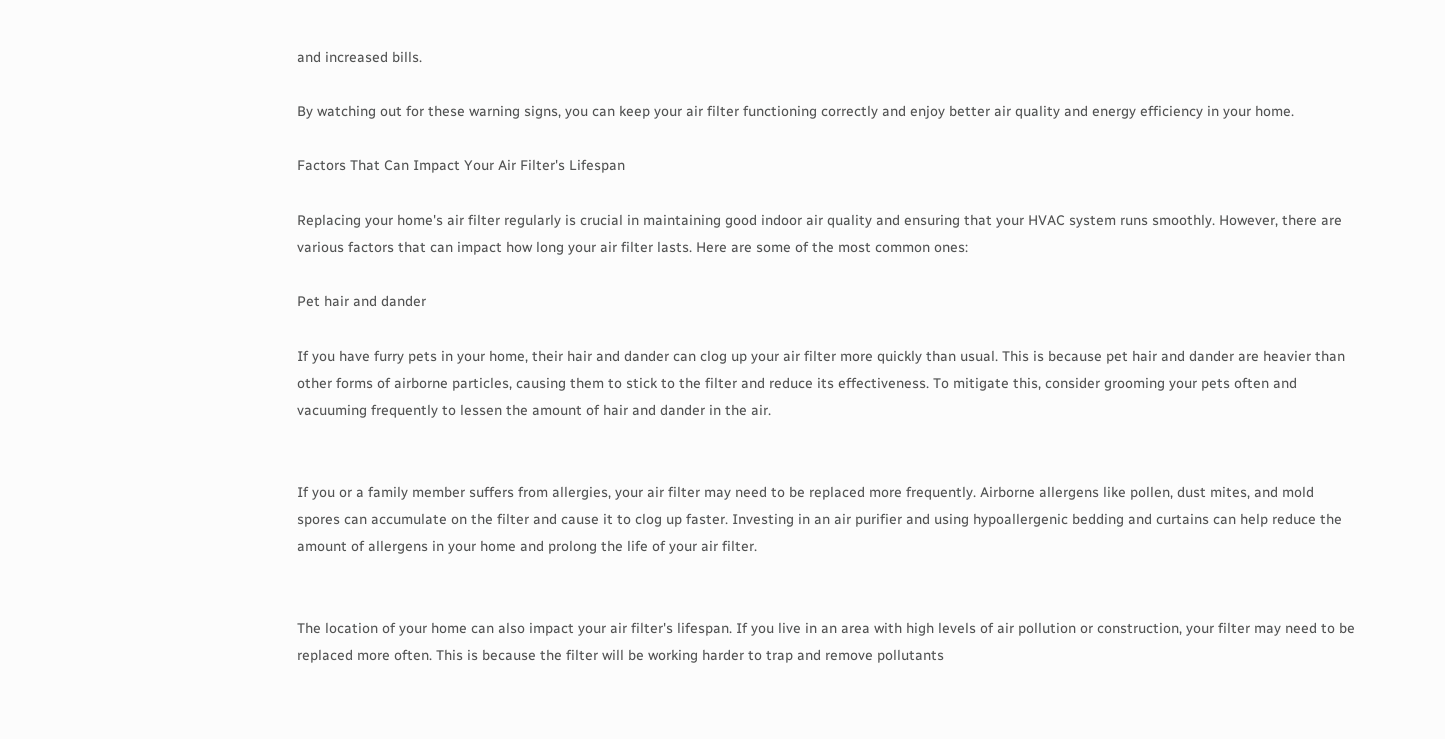and increased bills.

By watching out for these warning signs, you can keep your air filter functioning correctly and enjoy better air quality and energy efficiency in your home.

Factors That Can Impact Your Air Filter's Lifespan

Replacing your home's air filter regularly is crucial in maintaining good indoor air quality and ensuring that your HVAC system runs smoothly. However, there are various factors that can impact how long your air filter lasts. Here are some of the most common ones:

Pet hair and dander

If you have furry pets in your home, their hair and dander can clog up your air filter more quickly than usual. This is because pet hair and dander are heavier than other forms of airborne particles, causing them to stick to the filter and reduce its effectiveness. To mitigate this, consider grooming your pets often and vacuuming frequently to lessen the amount of hair and dander in the air.


If you or a family member suffers from allergies, your air filter may need to be replaced more frequently. Airborne allergens like pollen, dust mites, and mold spores can accumulate on the filter and cause it to clog up faster. Investing in an air purifier and using hypoallergenic bedding and curtains can help reduce the amount of allergens in your home and prolong the life of your air filter.


The location of your home can also impact your air filter's lifespan. If you live in an area with high levels of air pollution or construction, your filter may need to be replaced more often. This is because the filter will be working harder to trap and remove pollutants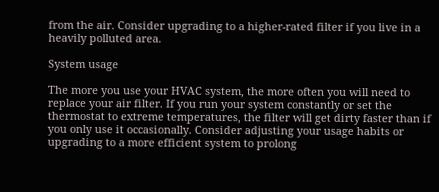from the air. Consider upgrading to a higher-rated filter if you live in a heavily polluted area.

System usage

The more you use your HVAC system, the more often you will need to replace your air filter. If you run your system constantly or set the thermostat to extreme temperatures, the filter will get dirty faster than if you only use it occasionally. Consider adjusting your usage habits or upgrading to a more efficient system to prolong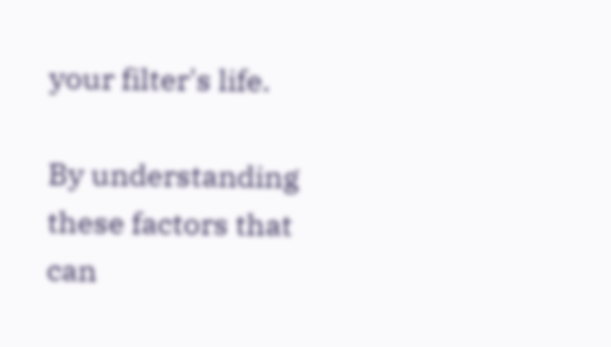your filter's life.

By understanding these factors that can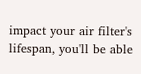impact your air filter's lifespan, you'll be able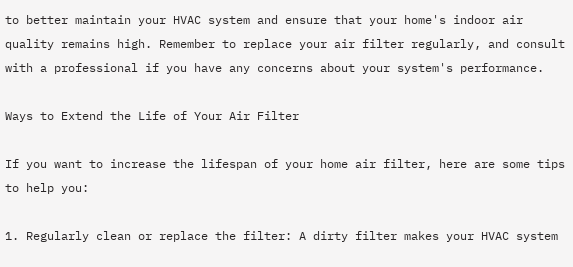to better maintain your HVAC system and ensure that your home's indoor air quality remains high. Remember to replace your air filter regularly, and consult with a professional if you have any concerns about your system's performance.

Ways to Extend the Life of Your Air Filter

If you want to increase the lifespan of your home air filter, here are some tips to help you:

1. Regularly clean or replace the filter: A dirty filter makes your HVAC system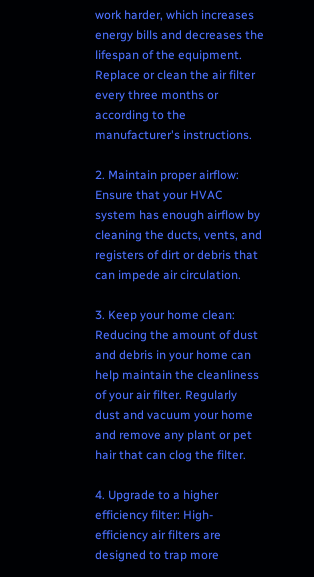work harder, which increases energy bills and decreases the lifespan of the equipment. Replace or clean the air filter every three months or according to the manufacturer's instructions.

2. Maintain proper airflow: Ensure that your HVAC system has enough airflow by cleaning the ducts, vents, and registers of dirt or debris that can impede air circulation.

3. Keep your home clean: Reducing the amount of dust and debris in your home can help maintain the cleanliness of your air filter. Regularly dust and vacuum your home and remove any plant or pet hair that can clog the filter.

4. Upgrade to a higher efficiency filter: High-efficiency air filters are designed to trap more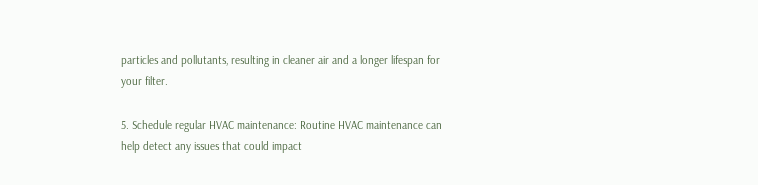particles and pollutants, resulting in cleaner air and a longer lifespan for your filter.

5. Schedule regular HVAC maintenance: Routine HVAC maintenance can help detect any issues that could impact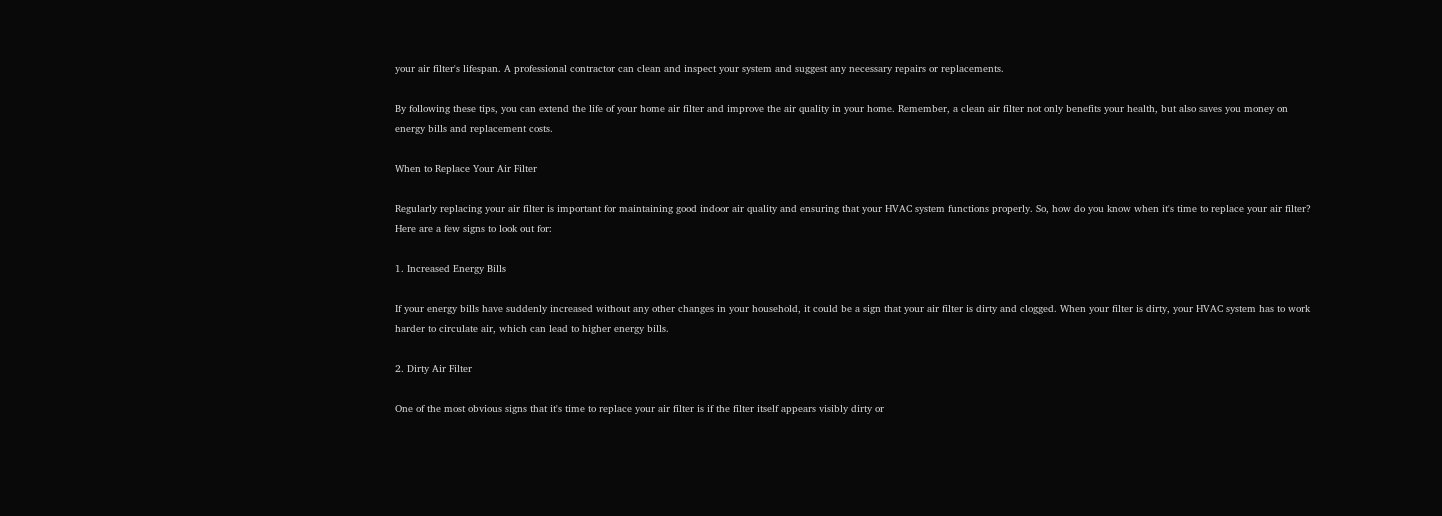your air filter's lifespan. A professional contractor can clean and inspect your system and suggest any necessary repairs or replacements.

By following these tips, you can extend the life of your home air filter and improve the air quality in your home. Remember, a clean air filter not only benefits your health, but also saves you money on energy bills and replacement costs.

When to Replace Your Air Filter

Regularly replacing your air filter is important for maintaining good indoor air quality and ensuring that your HVAC system functions properly. So, how do you know when it's time to replace your air filter? Here are a few signs to look out for:

1. Increased Energy Bills

If your energy bills have suddenly increased without any other changes in your household, it could be a sign that your air filter is dirty and clogged. When your filter is dirty, your HVAC system has to work harder to circulate air, which can lead to higher energy bills.

2. Dirty Air Filter

One of the most obvious signs that it's time to replace your air filter is if the filter itself appears visibly dirty or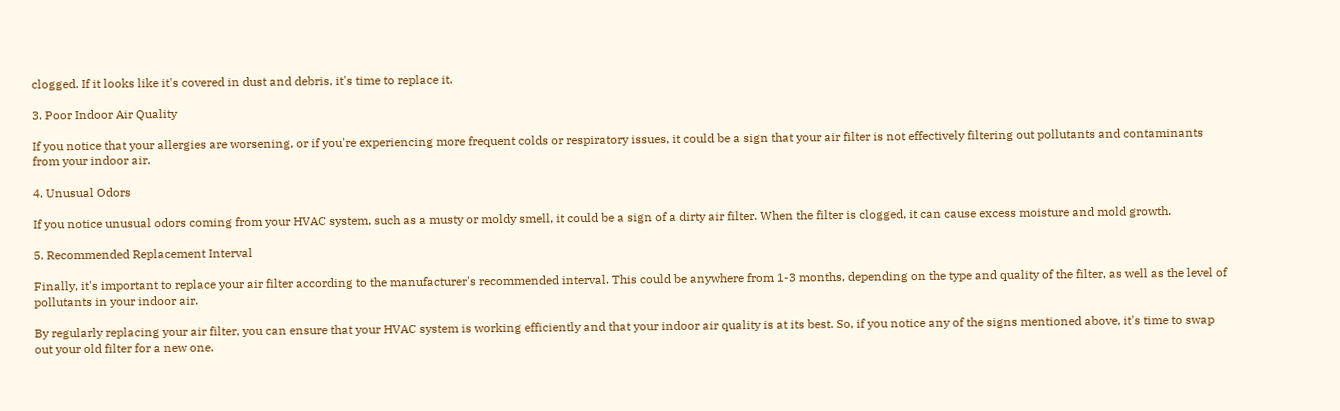clogged. If it looks like it's covered in dust and debris, it's time to replace it.

3. Poor Indoor Air Quality

If you notice that your allergies are worsening, or if you're experiencing more frequent colds or respiratory issues, it could be a sign that your air filter is not effectively filtering out pollutants and contaminants from your indoor air.

4. Unusual Odors

If you notice unusual odors coming from your HVAC system, such as a musty or moldy smell, it could be a sign of a dirty air filter. When the filter is clogged, it can cause excess moisture and mold growth.

5. Recommended Replacement Interval

Finally, it's important to replace your air filter according to the manufacturer's recommended interval. This could be anywhere from 1-3 months, depending on the type and quality of the filter, as well as the level of pollutants in your indoor air.

By regularly replacing your air filter, you can ensure that your HVAC system is working efficiently and that your indoor air quality is at its best. So, if you notice any of the signs mentioned above, it's time to swap out your old filter for a new one.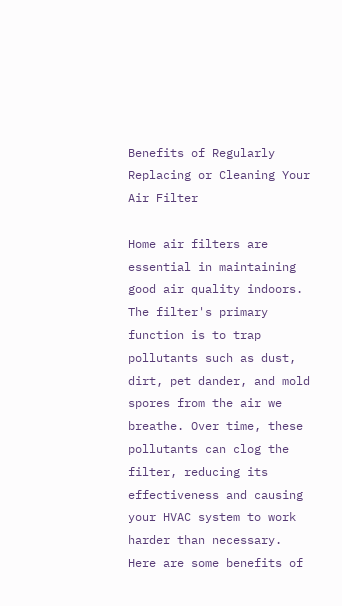Benefits of Regularly Replacing or Cleaning Your Air Filter

Home air filters are essential in maintaining good air quality indoors. The filter's primary function is to trap pollutants such as dust, dirt, pet dander, and mold spores from the air we breathe. Over time, these pollutants can clog the filter, reducing its effectiveness and causing your HVAC system to work harder than necessary. Here are some benefits of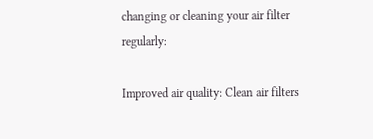changing or cleaning your air filter regularly:

Improved air quality: Clean air filters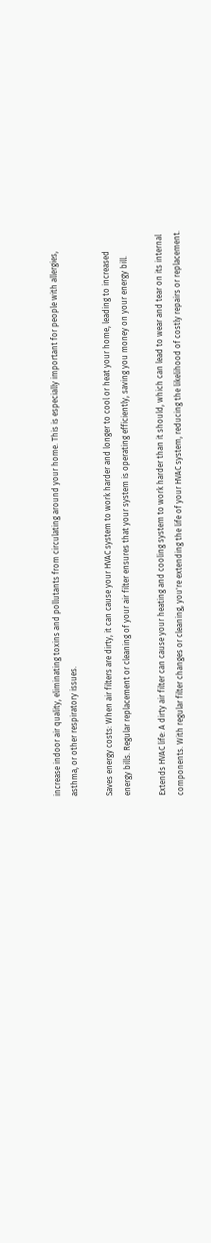increase indoor air quality, eliminating toxins and pollutants from circulating around your home. This is especially important for people with allergies, asthma, or other respiratory issues.

Saves energy costs: When air filters are dirty, it can cause your HVAC system to work harder and longer to cool or heat your home, leading to increased energy bills. Regular replacement or cleaning of your air filter ensures that your system is operating efficiently, saving you money on your energy bill.

Extends HVAC life: A dirty air filter can cause your heating and cooling system to work harder than it should, which can lead to wear and tear on its internal components. With regular filter changes or cleaning, you're extending the life of your HVAC system, reducing the likelihood of costly repairs or replacement.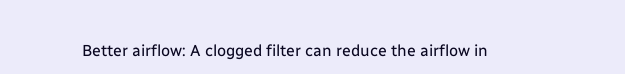Better airflow: A clogged filter can reduce the airflow in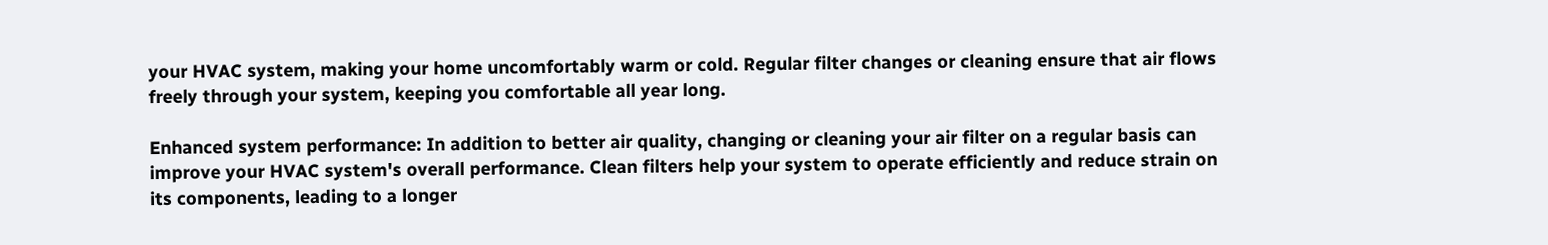your HVAC system, making your home uncomfortably warm or cold. Regular filter changes or cleaning ensure that air flows freely through your system, keeping you comfortable all year long.

Enhanced system performance: In addition to better air quality, changing or cleaning your air filter on a regular basis can improve your HVAC system's overall performance. Clean filters help your system to operate efficiently and reduce strain on its components, leading to a longer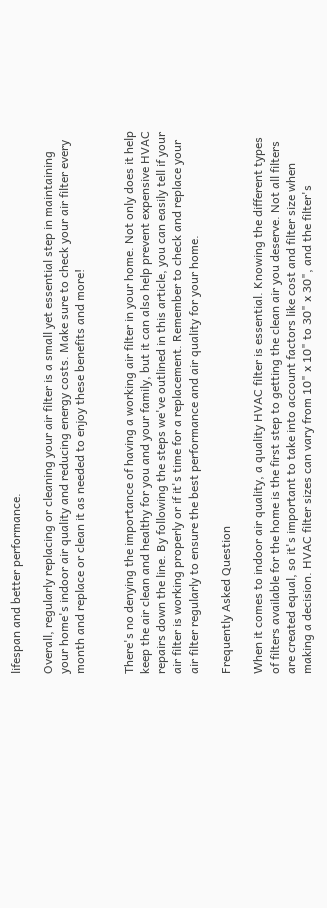lifespan and better performance.

Overall, regularly replacing or cleaning your air filter is a small yet essential step in maintaining your home's indoor air quality and reducing energy costs. Make sure to check your air filter every month and replace or clean it as needed to enjoy these benefits and more!


There's no denying the importance of having a working air filter in your home. Not only does it help keep the air clean and healthy for you and your family, but it can also help prevent expensive HVAC repairs down the line. By following the steps we've outlined in this article, you can easily tell if your air filter is working properly or if it's time for a replacement. Remember to check and replace your air filter regularly to ensure the best performance and air quality for your home.

Frequently Asked Question

When it comes to indoor air quality, a quality HVAC filter is essential. Knowing the different types of filters available for the home is the first step to getting the clean air you deserve. Not all filters are created equal, so it's important to take into account factors like cost and filter size when making a decision. HVAC filter sizes can vary from 10" x 10" to 30" x 30", and the filter's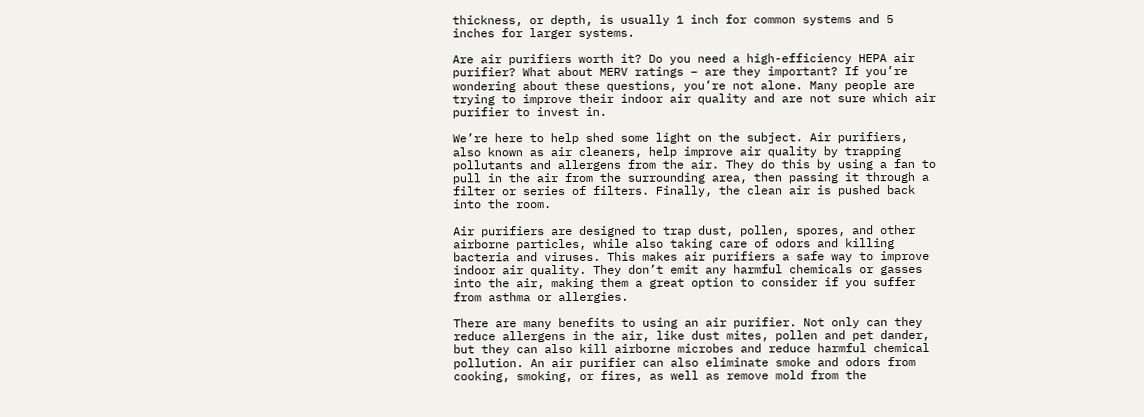thickness, or depth, is usually 1 inch for common systems and 5 inches for larger systems.

Are air purifiers worth it? Do you need a high-efficiency HEPA air purifier? What about MERV ratings – are they important? If you’re wondering about these questions, you’re not alone. Many people are trying to improve their indoor air quality and are not sure which air purifier to invest in.

We’re here to help shed some light on the subject. Air purifiers, also known as air cleaners, help improve air quality by trapping pollutants and allergens from the air. They do this by using a fan to pull in the air from the surrounding area, then passing it through a filter or series of filters. Finally, the clean air is pushed back into the room.

Air purifiers are designed to trap dust, pollen, spores, and other airborne particles, while also taking care of odors and killing bacteria and viruses. This makes air purifiers a safe way to improve indoor air quality. They don’t emit any harmful chemicals or gasses into the air, making them a great option to consider if you suffer from asthma or allergies.

There are many benefits to using an air purifier. Not only can they reduce allergens in the air, like dust mites, pollen and pet dander, but they can also kill airborne microbes and reduce harmful chemical pollution. An air purifier can also eliminate smoke and odors from cooking, smoking, or fires, as well as remove mold from the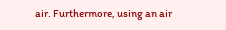air. Furthermore, using an air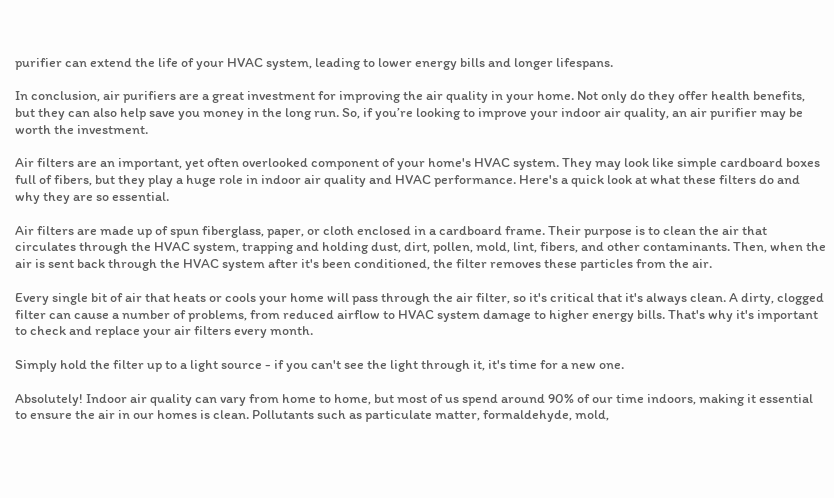purifier can extend the life of your HVAC system, leading to lower energy bills and longer lifespans.

In conclusion, air purifiers are a great investment for improving the air quality in your home. Not only do they offer health benefits, but they can also help save you money in the long run. So, if you’re looking to improve your indoor air quality, an air purifier may be worth the investment.

Air filters are an important, yet often overlooked component of your home's HVAC system. They may look like simple cardboard boxes full of fibers, but they play a huge role in indoor air quality and HVAC performance. Here's a quick look at what these filters do and why they are so essential.

Air filters are made up of spun fiberglass, paper, or cloth enclosed in a cardboard frame. Their purpose is to clean the air that circulates through the HVAC system, trapping and holding dust, dirt, pollen, mold, lint, fibers, and other contaminants. Then, when the air is sent back through the HVAC system after it's been conditioned, the filter removes these particles from the air.

Every single bit of air that heats or cools your home will pass through the air filter, so it's critical that it's always clean. A dirty, clogged filter can cause a number of problems, from reduced airflow to HVAC system damage to higher energy bills. That's why it's important to check and replace your air filters every month.

Simply hold the filter up to a light source - if you can't see the light through it, it's time for a new one.

Absolutely! Indoor air quality can vary from home to home, but most of us spend around 90% of our time indoors, making it essential to ensure the air in our homes is clean. Pollutants such as particulate matter, formaldehyde, mold,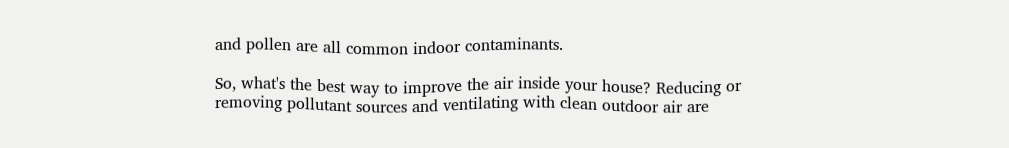and pollen are all common indoor contaminants.

So, what's the best way to improve the air inside your house? Reducing or removing pollutant sources and ventilating with clean outdoor air are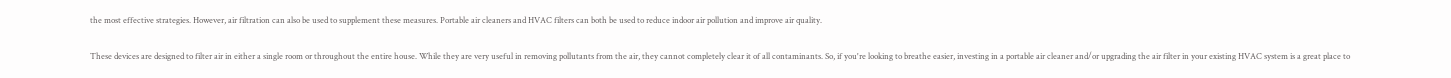the most effective strategies. However, air filtration can also be used to supplement these measures. Portable air cleaners and HVAC filters can both be used to reduce indoor air pollution and improve air quality.

These devices are designed to filter air in either a single room or throughout the entire house. While they are very useful in removing pollutants from the air, they cannot completely clear it of all contaminants. So, if you're looking to breathe easier, investing in a portable air cleaner and/or upgrading the air filter in your existing HVAC system is a great place to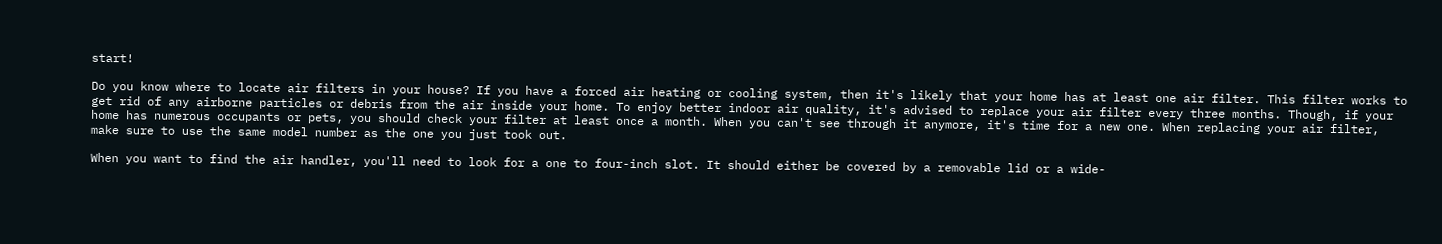start!

Do you know where to locate air filters in your house? If you have a forced air heating or cooling system, then it's likely that your home has at least one air filter. This filter works to get rid of any airborne particles or debris from the air inside your home. To enjoy better indoor air quality, it's advised to replace your air filter every three months. Though, if your home has numerous occupants or pets, you should check your filter at least once a month. When you can't see through it anymore, it's time for a new one. When replacing your air filter, make sure to use the same model number as the one you just took out.

When you want to find the air handler, you'll need to look for a one to four-inch slot. It should either be covered by a removable lid or a wide-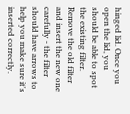hinged lid. Once you open the lid, you should be able to spot the existing filter. Remove the old filter and insert the new one carefully - the filter should have arrows to help you make sure it's inserted correctly.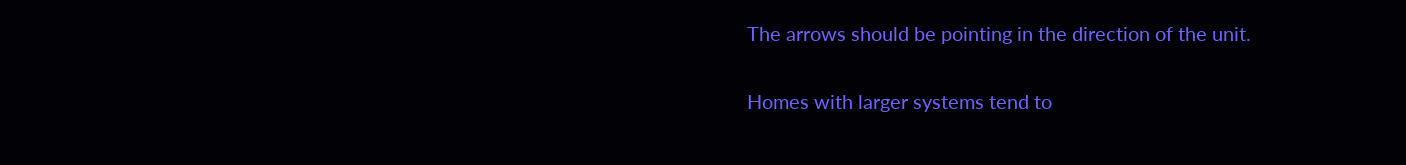The arrows should be pointing in the direction of the unit.

Homes with larger systems tend to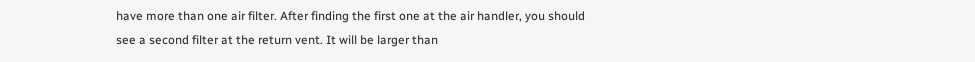have more than one air filter. After finding the first one at the air handler, you should see a second filter at the return vent. It will be larger than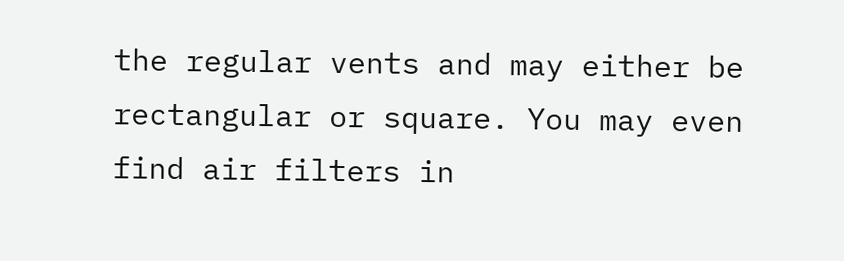the regular vents and may either be rectangular or square. You may even find air filters in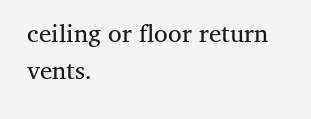ceiling or floor return vents.